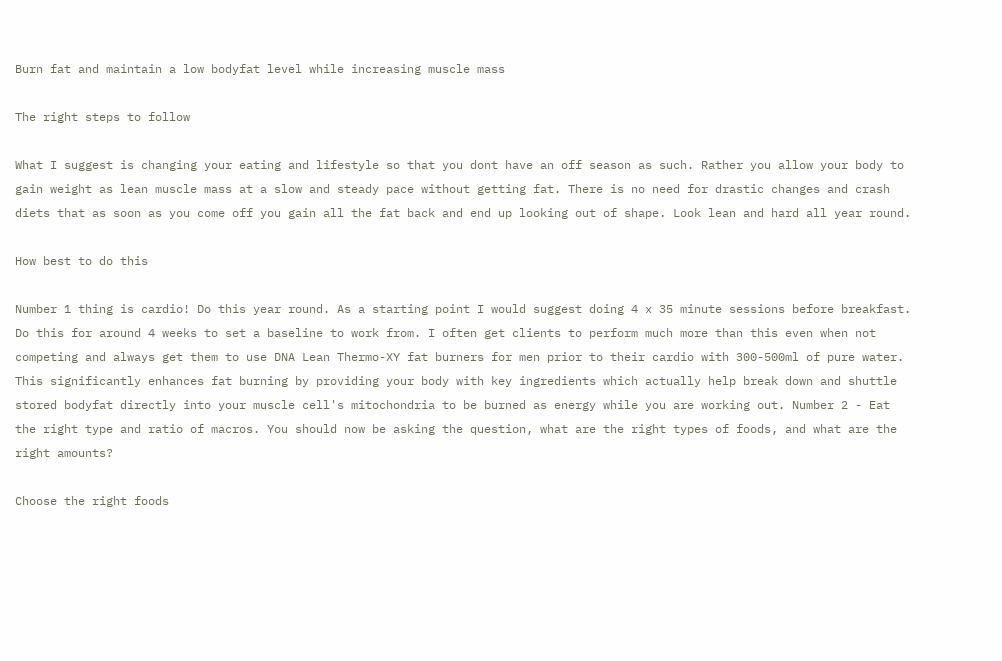Burn fat and maintain a low bodyfat level while increasing muscle mass

The right steps to follow

What I suggest is changing your eating and lifestyle so that you dont have an off season as such. Rather you allow your body to gain weight as lean muscle mass at a slow and steady pace without getting fat. There is no need for drastic changes and crash diets that as soon as you come off you gain all the fat back and end up looking out of shape. Look lean and hard all year round.

How best to do this

Number 1 thing is cardio! Do this year round. As a starting point I would suggest doing 4 x 35 minute sessions before breakfast. Do this for around 4 weeks to set a baseline to work from. I often get clients to perform much more than this even when not competing and always get them to use DNA Lean Thermo-XY fat burners for men prior to their cardio with 300-500ml of pure water. This significantly enhances fat burning by providing your body with key ingredients which actually help break down and shuttle stored bodyfat directly into your muscle cell's mitochondria to be burned as energy while you are working out. Number 2 - Eat the right type and ratio of macros. You should now be asking the question, what are the right types of foods, and what are the right amounts?

Choose the right foods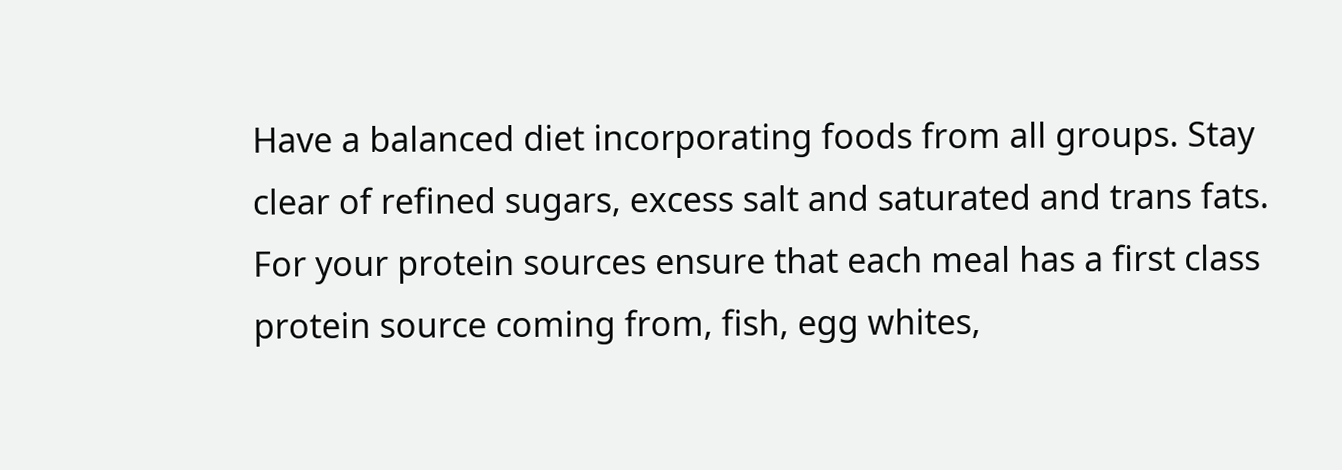Have a balanced diet incorporating foods from all groups. Stay clear of refined sugars, excess salt and saturated and trans fats. For your protein sources ensure that each meal has a first class protein source coming from, fish, egg whites,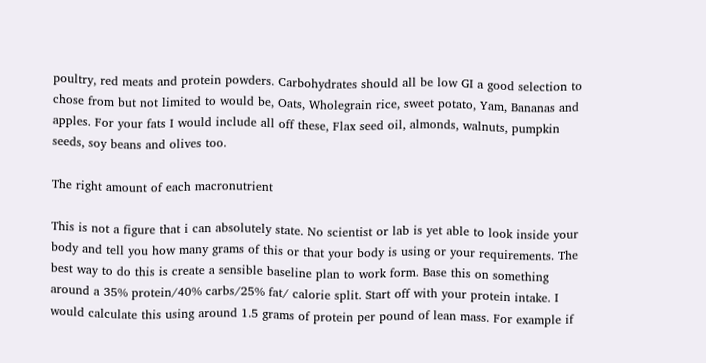poultry, red meats and protein powders. Carbohydrates should all be low GI a good selection to chose from but not limited to would be, Oats, Wholegrain rice, sweet potato, Yam, Bananas and apples. For your fats I would include all off these, Flax seed oil, almonds, walnuts, pumpkin seeds, soy beans and olives too.

The right amount of each macronutrient

This is not a figure that i can absolutely state. No scientist or lab is yet able to look inside your body and tell you how many grams of this or that your body is using or your requirements. The best way to do this is create a sensible baseline plan to work form. Base this on something around a 35% protein/40% carbs/25% fat/ calorie split. Start off with your protein intake. I would calculate this using around 1.5 grams of protein per pound of lean mass. For example if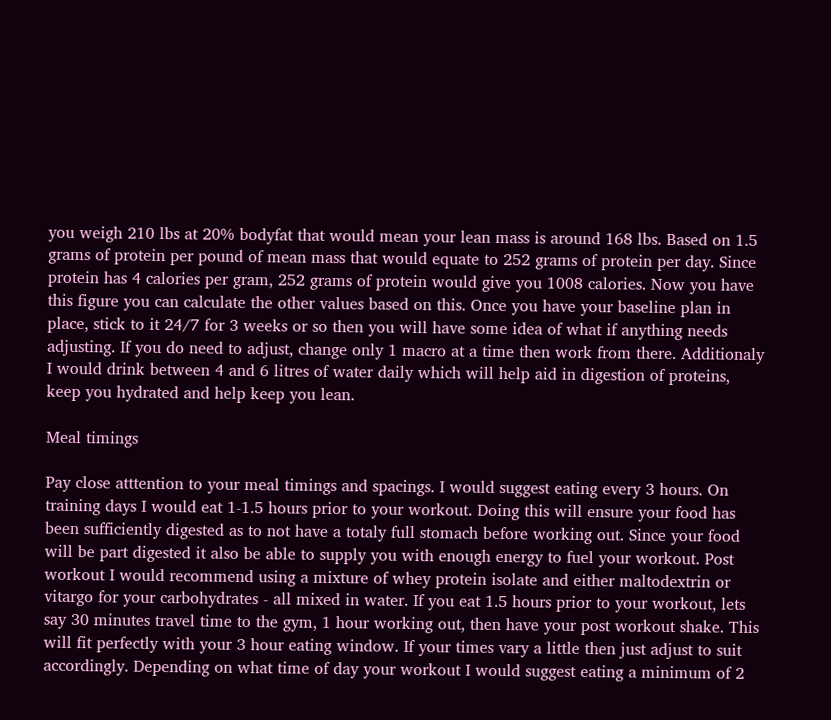you weigh 210 lbs at 20% bodyfat that would mean your lean mass is around 168 lbs. Based on 1.5 grams of protein per pound of mean mass that would equate to 252 grams of protein per day. Since protein has 4 calories per gram, 252 grams of protein would give you 1008 calories. Now you have this figure you can calculate the other values based on this. Once you have your baseline plan in place, stick to it 24/7 for 3 weeks or so then you will have some idea of what if anything needs adjusting. If you do need to adjust, change only 1 macro at a time then work from there. Additionaly I would drink between 4 and 6 litres of water daily which will help aid in digestion of proteins, keep you hydrated and help keep you lean.

Meal timings

Pay close atttention to your meal timings and spacings. I would suggest eating every 3 hours. On training days I would eat 1-1.5 hours prior to your workout. Doing this will ensure your food has been sufficiently digested as to not have a totaly full stomach before working out. Since your food will be part digested it also be able to supply you with enough energy to fuel your workout. Post workout I would recommend using a mixture of whey protein isolate and either maltodextrin or vitargo for your carbohydrates - all mixed in water. If you eat 1.5 hours prior to your workout, lets say 30 minutes travel time to the gym, 1 hour working out, then have your post workout shake. This will fit perfectly with your 3 hour eating window. If your times vary a little then just adjust to suit accordingly. Depending on what time of day your workout I would suggest eating a minimum of 2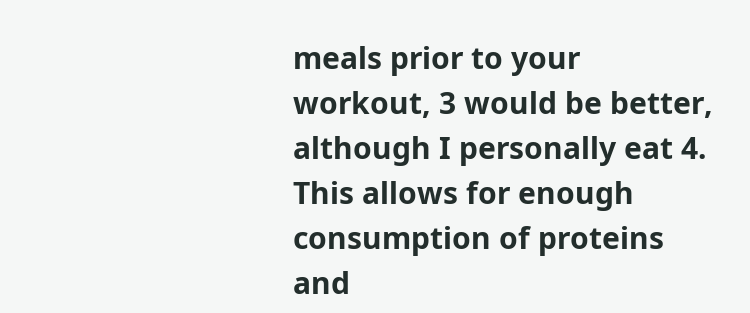meals prior to your workout, 3 would be better, although I personally eat 4. This allows for enough consumption of proteins and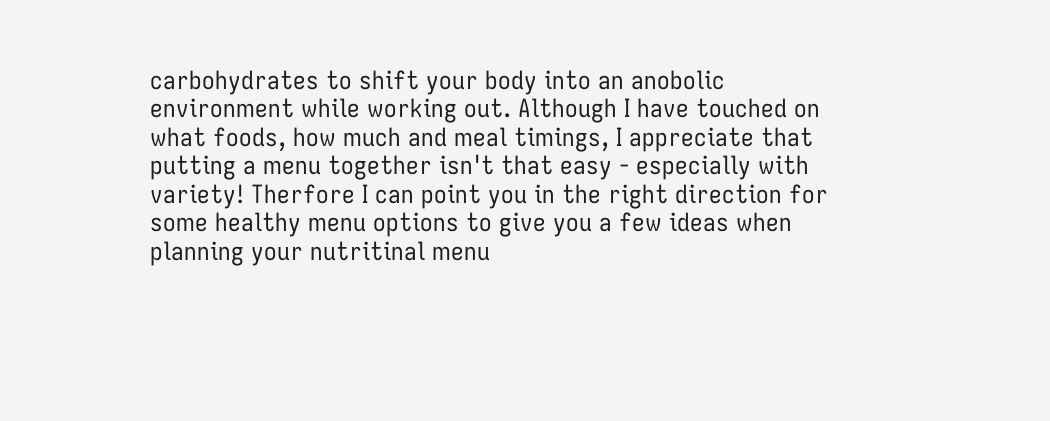carbohydrates to shift your body into an anobolic environment while working out. Although I have touched on what foods, how much and meal timings, I appreciate that putting a menu together isn't that easy - especially with variety! Therfore I can point you in the right direction for some healthy menu options to give you a few ideas when planning your nutritinal menu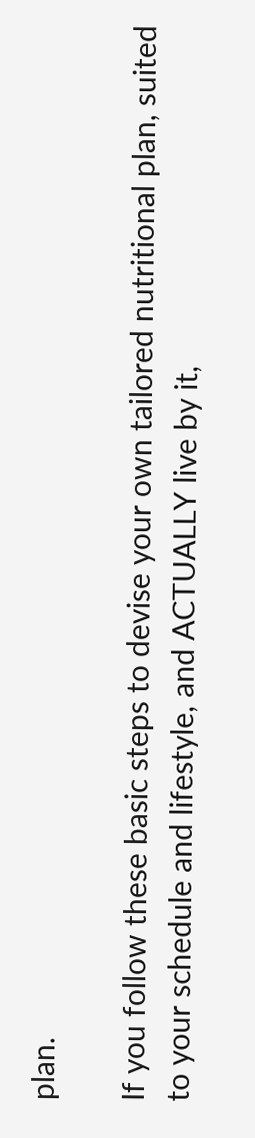plan.

If you follow these basic steps to devise your own tailored nutritional plan, suited to your schedule and lifestyle, and ACTUALLY live by it,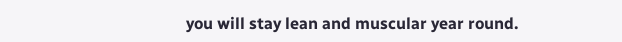you will stay lean and muscular year round.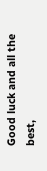Good luck and all the best,